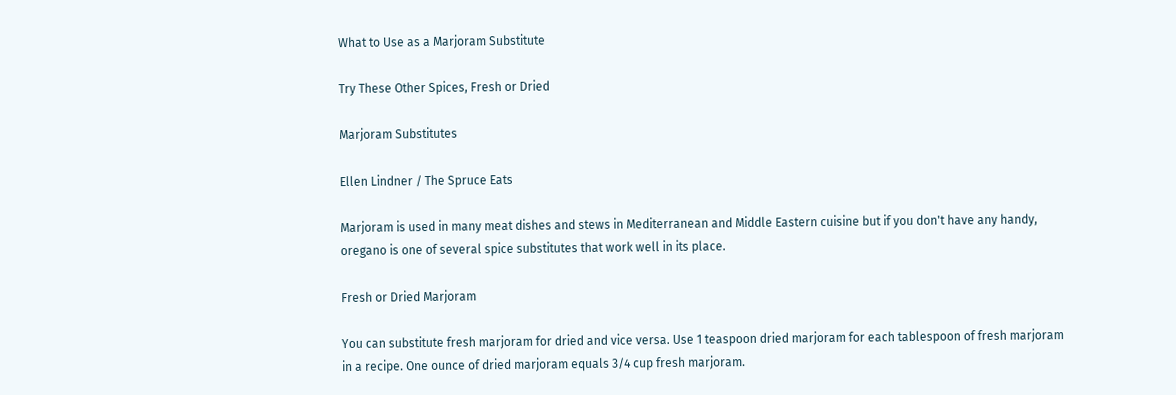What to Use as a Marjoram Substitute

Try These Other Spices, Fresh or Dried

Marjoram Substitutes

Ellen Lindner / The Spruce Eats

Marjoram is used in many meat dishes and stews in Mediterranean and Middle Eastern cuisine but if you don't have any handy, oregano is one of several spice substitutes that work well in its place.

Fresh or Dried Marjoram

You can substitute fresh marjoram for dried and vice versa. Use 1 teaspoon dried marjoram for each tablespoon of fresh marjoram in a recipe. One ounce of dried marjoram equals 3/4 cup fresh marjoram.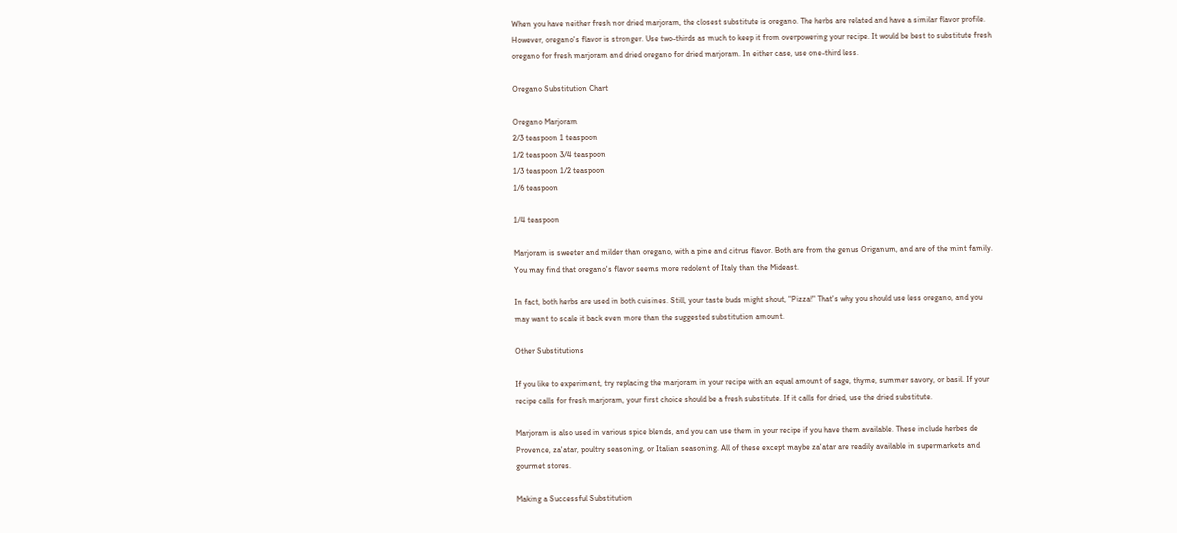When you have neither fresh nor dried marjoram, the closest substitute is oregano. The herbs are related and have a similar flavor profile. However, oregano's flavor is stronger. Use two-thirds as much to keep it from overpowering your recipe. It would be best to substitute fresh oregano for fresh marjoram and dried oregano for dried marjoram. In either case, use one-third less.

Oregano Substitution Chart

Oregano Marjoram
2/3 teaspoon 1 teaspoon
1/2 teaspoon 3/4 teaspoon
1/3 teaspoon 1/2 teaspoon
1/6 teaspoon

1/4 teaspoon

Marjoram is sweeter and milder than oregano, with a pine and citrus flavor. Both are from the genus Origanum, and are of the mint family. You may find that oregano's flavor seems more redolent of Italy than the Mideast.

In fact, both herbs are used in both cuisines. Still, your taste buds might shout, "Pizza!" That's why you should use less oregano, and you may want to scale it back even more than the suggested substitution amount.

Other Substitutions

If you like to experiment, try replacing the marjoram in your recipe with an equal amount of sage, thyme, summer savory, or basil. If your recipe calls for fresh marjoram, your first choice should be a fresh substitute. If it calls for dried, use the dried substitute.

Marjoram is also used in various spice blends, and you can use them in your recipe if you have them available. These include herbes de Provence, za'atar, poultry seasoning, or Italian seasoning. All of these except maybe za'atar are readily available in supermarkets and gourmet stores.

Making a Successful Substitution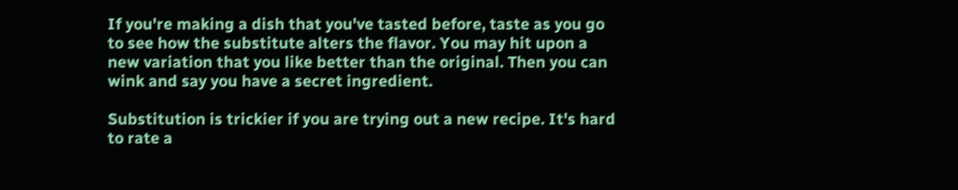If you're making a dish that you've tasted before, taste as you go to see how the substitute alters the flavor. You may hit upon a new variation that you like better than the original. Then you can wink and say you have a secret ingredient.

Substitution is trickier if you are trying out a new recipe. It's hard to rate a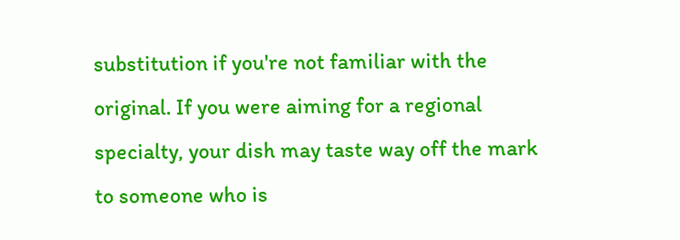substitution if you're not familiar with the original. If you were aiming for a regional specialty, your dish may taste way off the mark to someone who is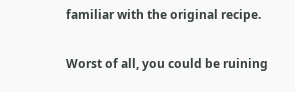familiar with the original recipe.

Worst of all, you could be ruining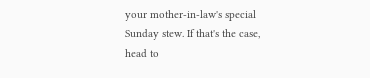your mother-in-law's special Sunday stew. If that's the case, head to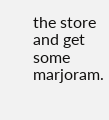the store and get some marjoram.